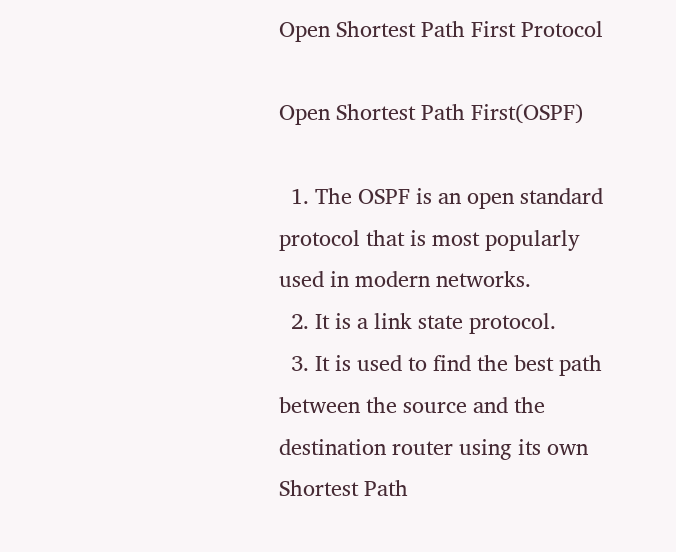Open Shortest Path First Protocol

Open Shortest Path First(OSPF)

  1. The OSPF is an open standard protocol that is most popularly used in modern networks.
  2. It is a link state protocol.
  3. It is used to find the best path between the source and the destination router using its own Shortest Path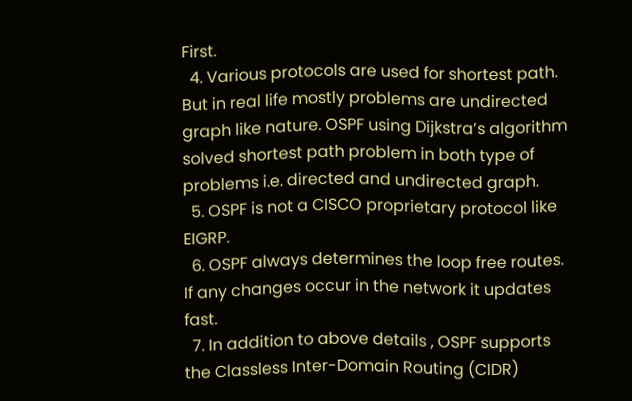First.
  4. Various protocols are used for shortest path. But in real life mostly problems are undirected graph like nature. OSPF using Dijkstra’s algorithm solved shortest path problem in both type of problems i.e. directed and undirected graph.
  5. OSPF is not a CISCO proprietary protocol like EIGRP.
  6. OSPF always determines the loop free routes. If any changes occur in the network it updates fast.
  7. In addition to above details , OSPF supports the Classless Inter-Domain Routing (CIDR)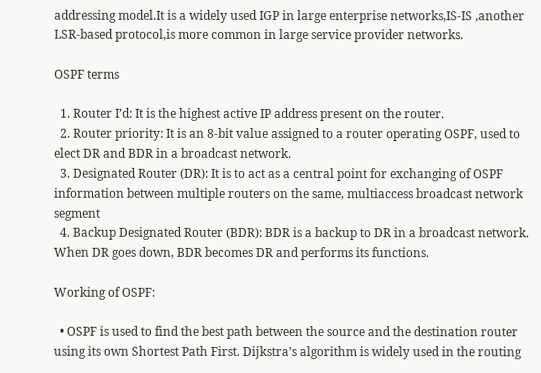addressing model.It is a widely used IGP in large enterprise networks,IS-IS ,another LSR-based protocol,is more common in large service provider networks.

OSPF terms

  1. Router I’d: It is the highest active IP address present on the router.
  2. Router priority: It is an 8-bit value assigned to a router operating OSPF, used to elect DR and BDR in a broadcast network.
  3. Designated Router (DR): It is to act as a central point for exchanging of OSPF information between multiple routers on the same, multiaccess broadcast network segment
  4. Backup Designated Router (BDR): BDR is a backup to DR in a broadcast network. When DR goes down, BDR becomes DR and performs its functions.

Working of OSPF:

  • OSPF is used to find the best path between the source and the destination router using its own Shortest Path First. Dijkstra’s algorithm is widely used in the routing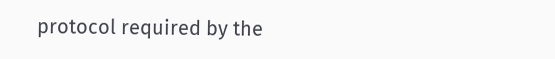protocol required by the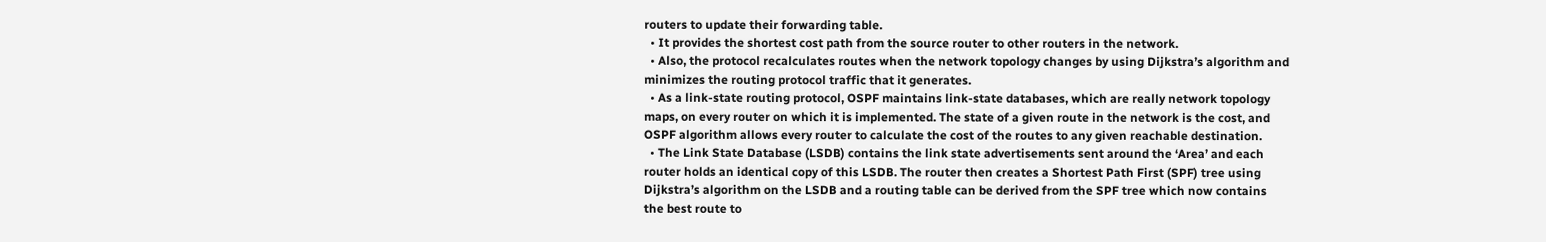routers to update their forwarding table.
  • It provides the shortest cost path from the source router to other routers in the network.
  • Also, the protocol recalculates routes when the network topology changes by using Dijkstra’s algorithm and minimizes the routing protocol traffic that it generates.
  • As a link-state routing protocol, OSPF maintains link-state databases, which are really network topology maps, on every router on which it is implemented. The state of a given route in the network is the cost, and OSPF algorithm allows every router to calculate the cost of the routes to any given reachable destination.
  • The Link State Database (LSDB) contains the link state advertisements sent around the ‘Area’ and each router holds an identical copy of this LSDB. The router then creates a Shortest Path First (SPF) tree using Dijkstra’s algorithm on the LSDB and a routing table can be derived from the SPF tree which now contains the best route to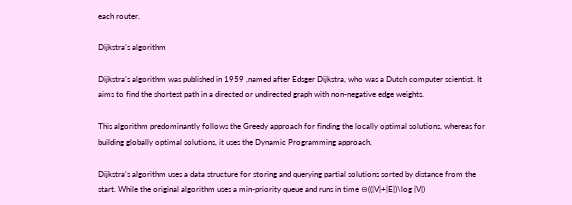each router.

Dijkstra’s algorithm

Dijkstra’s algorithm was published in 1959 ,named after Edsger Dijkstra, who was a Dutch computer scientist. It aims to find the shortest path in a directed or undirected graph with non-negative edge weights.

This algorithm predominantly follows the Greedy approach for finding the locally optimal solutions, whereas for building globally optimal solutions, it uses the Dynamic Programming approach.

Dijkstra’s algorithm uses a data structure for storing and querying partial solutions sorted by distance from the start. While the original algorithm uses a min-priority queue and runs in time ⊖((|V|+|E|)\log |V|)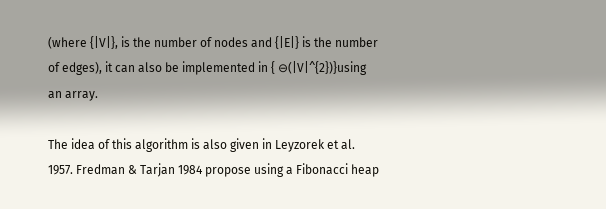(where {|V|}, is the number of nodes and {|E|} is the number of edges), it can also be implemented in { ⊖(|V|^{2})}using an array.

The idea of this algorithm is also given in Leyzorek et al. 1957. Fredman & Tarjan 1984 propose using a Fibonacci heap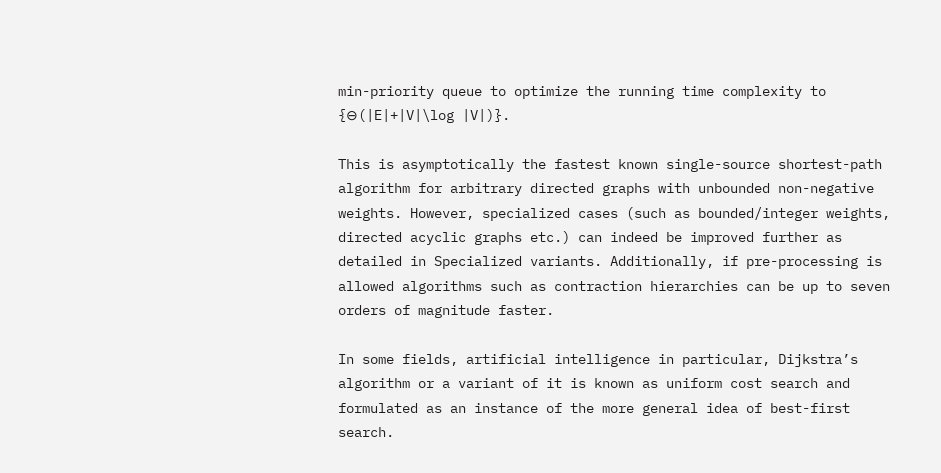min-priority queue to optimize the running time complexity to {⊖(|E|+|V|\log |V|)}.

This is asymptotically the fastest known single-source shortest-path algorithm for arbitrary directed graphs with unbounded non-negative weights. However, specialized cases (such as bounded/integer weights, directed acyclic graphs etc.) can indeed be improved further as detailed in Specialized variants. Additionally, if pre-processing is allowed algorithms such as contraction hierarchies can be up to seven orders of magnitude faster.

In some fields, artificial intelligence in particular, Dijkstra’s algorithm or a variant of it is known as uniform cost search and formulated as an instance of the more general idea of best-first search.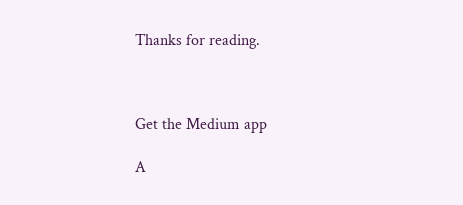Thanks for reading.



Get the Medium app

A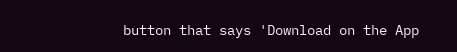button that says 'Download on the App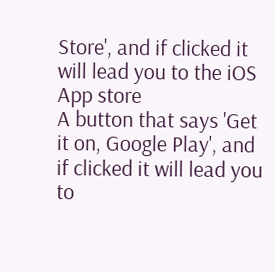Store', and if clicked it will lead you to the iOS App store
A button that says 'Get it on, Google Play', and if clicked it will lead you to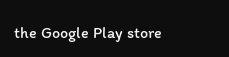the Google Play store